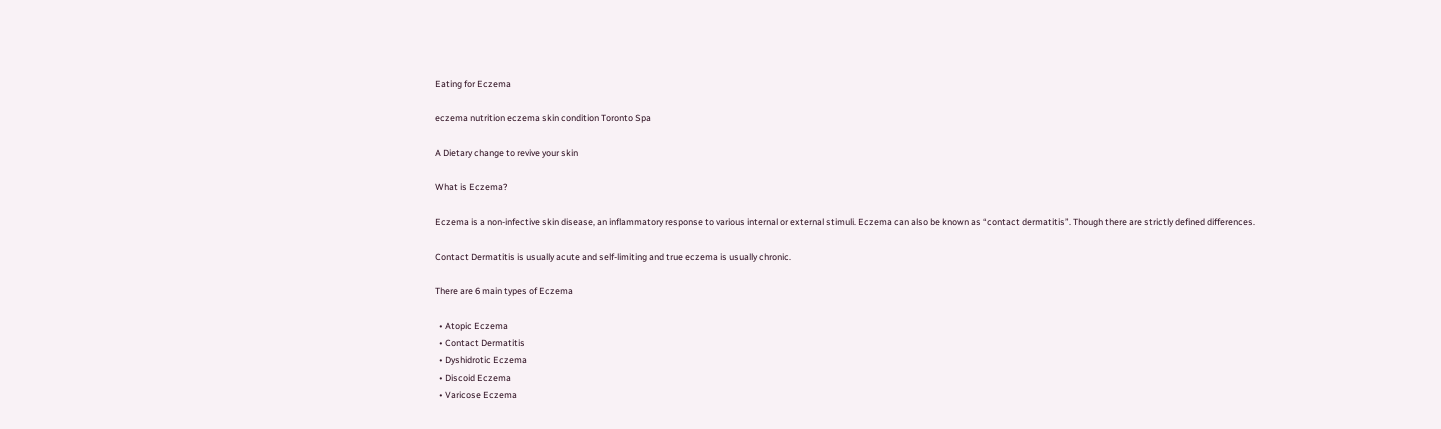Eating for Eczema

eczema nutrition eczema skin condition Toronto Spa

A Dietary change to revive your skin

What is Eczema?

Eczema is a non-infective skin disease, an inflammatory response to various internal or external stimuli. Eczema can also be known as “contact dermatitis”. Though there are strictly defined differences.

Contact Dermatitis is usually acute and self-limiting and true eczema is usually chronic.

There are 6 main types of Eczema

  • Atopic Eczema
  • Contact Dermatitis
  • Dyshidrotic Eczema
  • Discoid Eczema
  • Varicose Eczema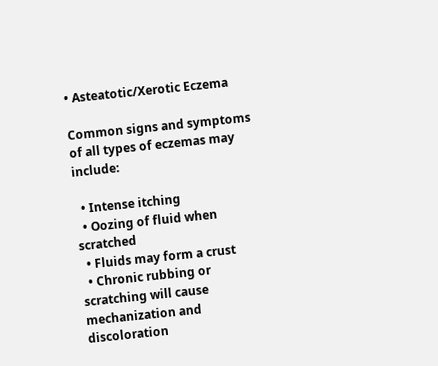• Asteatotic/Xerotic Eczema

Common signs and symptoms of all types of eczemas may include:

  • Intense itching
  • Oozing of fluid when scratched
  • Fluids may form a crust
  • Chronic rubbing or scratching will cause mechanization and discoloration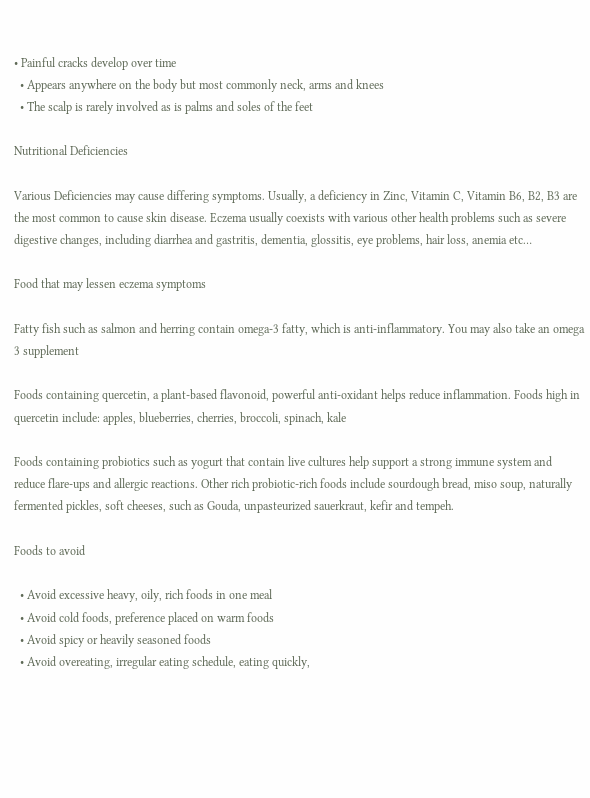• Painful cracks develop over time
  • Appears anywhere on the body but most commonly neck, arms and knees
  • The scalp is rarely involved as is palms and soles of the feet

Nutritional Deficiencies

Various Deficiencies may cause differing symptoms. Usually, a deficiency in Zinc, Vitamin C, Vitamin B6, B2, B3 are the most common to cause skin disease. Eczema usually coexists with various other health problems such as severe digestive changes, including diarrhea and gastritis, dementia, glossitis, eye problems, hair loss, anemia etc…

Food that may lessen eczema symptoms

Fatty fish such as salmon and herring contain omega-3 fatty, which is anti-inflammatory. You may also take an omega 3 supplement

Foods containing quercetin, a plant-based flavonoid, powerful anti-oxidant helps reduce inflammation. Foods high in quercetin include: apples, blueberries, cherries, broccoli, spinach, kale

Foods containing probiotics such as yogurt that contain live cultures help support a strong immune system and reduce flare-ups and allergic reactions. Other rich probiotic-rich foods include sourdough bread, miso soup, naturally fermented pickles, soft cheeses, such as Gouda, unpasteurized sauerkraut, kefir and tempeh.

Foods to avoid

  • Avoid excessive heavy, oily, rich foods in one meal
  • Avoid cold foods, preference placed on warm foods
  • Avoid spicy or heavily seasoned foods
  • Avoid overeating, irregular eating schedule, eating quickly,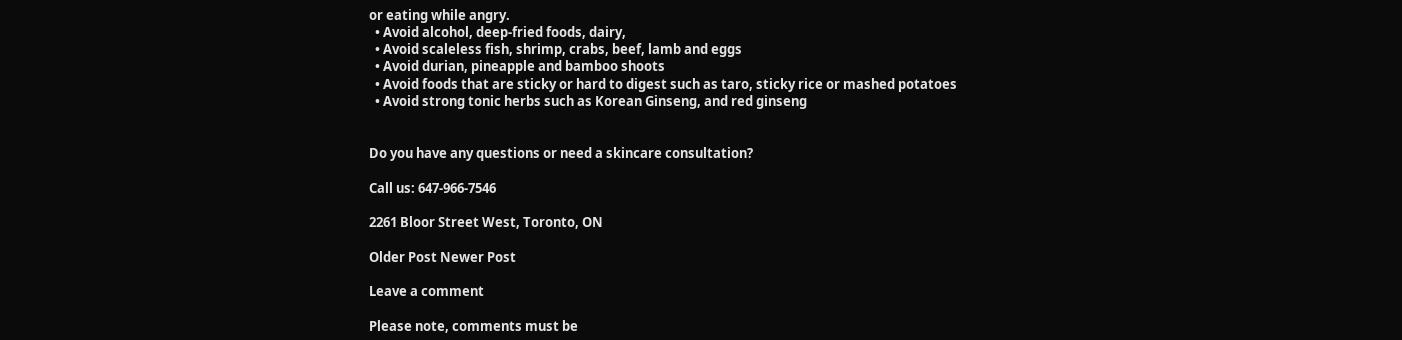or eating while angry.
  • Avoid alcohol, deep-fried foods, dairy,
  • Avoid scaleless fish, shrimp, crabs, beef, lamb and eggs
  • Avoid durian, pineapple and bamboo shoots
  • Avoid foods that are sticky or hard to digest such as taro, sticky rice or mashed potatoes
  • Avoid strong tonic herbs such as Korean Ginseng, and red ginseng


Do you have any questions or need a skincare consultation?

Call us: 647-966-7546

2261 Bloor Street West, Toronto, ON

Older Post Newer Post

Leave a comment

Please note, comments must be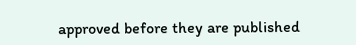approved before they are published